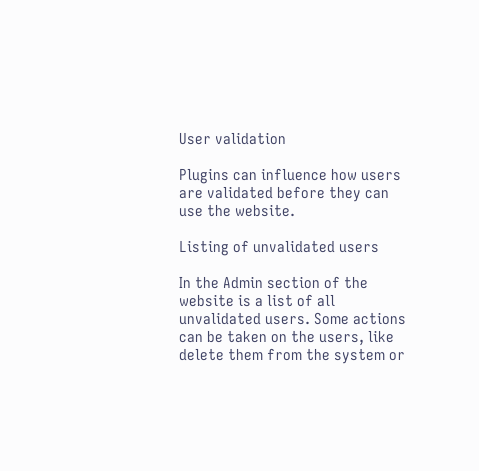User validation

Plugins can influence how users are validated before they can use the website.

Listing of unvalidated users

In the Admin section of the website is a list of all unvalidated users. Some actions can be taken on the users, like delete them from the system or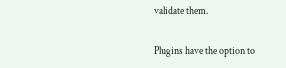validate them.

Plugins have the option to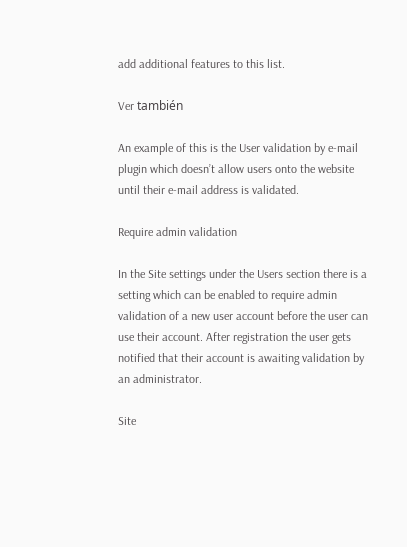add additional features to this list.

Ver también

An example of this is the User validation by e-mail plugin which doesn’t allow users onto the website until their e-mail address is validated.

Require admin validation

In the Site settings under the Users section there is a setting which can be enabled to require admin validation of a new user account before the user can use their account. After registration the user gets notified that their account is awaiting validation by an administrator.

Site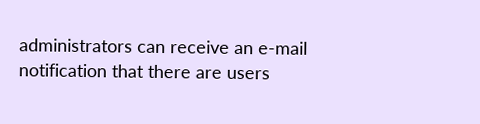administrators can receive an e-mail notification that there are users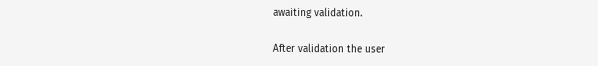awaiting validation.

After validation the user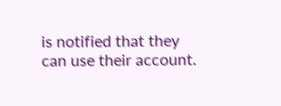is notified that they can use their account.